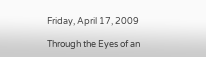Friday, April 17, 2009

Through the Eyes of an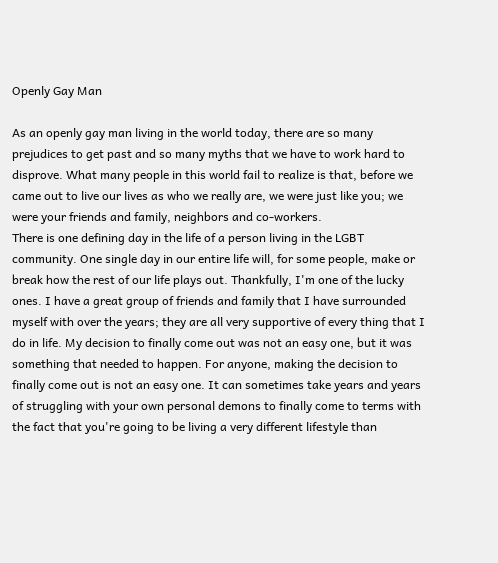Openly Gay Man

As an openly gay man living in the world today, there are so many prejudices to get past and so many myths that we have to work hard to disprove. What many people in this world fail to realize is that, before we came out to live our lives as who we really are, we were just like you; we were your friends and family, neighbors and co-workers.
There is one defining day in the life of a person living in the LGBT community. One single day in our entire life will, for some people, make or break how the rest of our life plays out. Thankfully, I'm one of the lucky ones. I have a great group of friends and family that I have surrounded myself with over the years; they are all very supportive of every thing that I do in life. My decision to finally come out was not an easy one, but it was something that needed to happen. For anyone, making the decision to finally come out is not an easy one. It can sometimes take years and years of struggling with your own personal demons to finally come to terms with the fact that you're going to be living a very different lifestyle than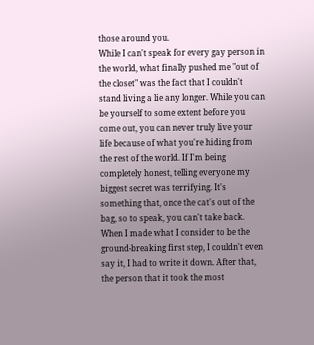those around you.
While I can't speak for every gay person in the world, what finally pushed me "out of the closet" was the fact that I couldn't stand living a lie any longer. While you can be yourself to some extent before you come out, you can never truly live your life because of what you're hiding from the rest of the world. If I'm being completely honest, telling everyone my biggest secret was terrifying. It's something that, once the cat's out of the bag, so to speak, you can't take back.
When I made what I consider to be the ground-breaking first step, I couldn't even say it, I had to write it down. After that, the person that it took the most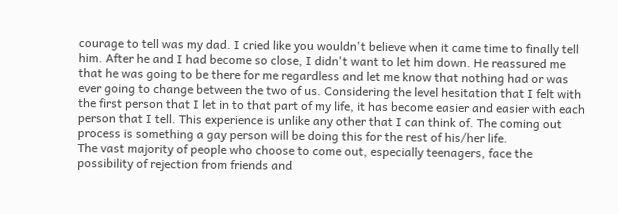courage to tell was my dad. I cried like you wouldn't believe when it came time to finally tell him. After he and I had become so close, I didn't want to let him down. He reassured me that he was going to be there for me regardless and let me know that nothing had or was ever going to change between the two of us. Considering the level hesitation that I felt with the first person that I let in to that part of my life, it has become easier and easier with each person that I tell. This experience is unlike any other that I can think of. The coming out process is something a gay person will be doing this for the rest of his/her life.
The vast majority of people who choose to come out, especially teenagers, face the possibility of rejection from friends and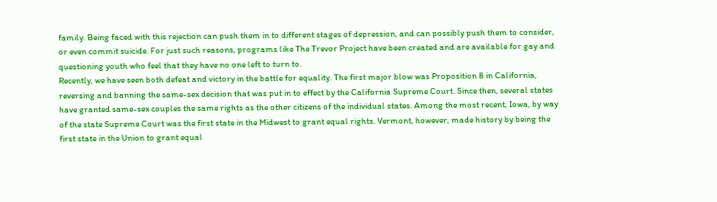family. Being faced with this rejection can push them in to different stages of depression, and can possibly push them to consider, or even commit suicide. For just such reasons, programs like The Trevor Project have been created and are available for gay and questioning youth who feel that they have no one left to turn to.
Recently, we have seen both defeat and victory in the battle for equality. The first major blow was Proposition 8 in California, reversing and banning the same-sex decision that was put in to effect by the California Supreme Court. Since then, several states have granted same-sex couples the same rights as the other citizens of the individual states. Among the most recent, Iowa, by way of the state Supreme Court was the first state in the Midwest to grant equal rights. Vermont, however, made history by being the first state in the Union to grant equal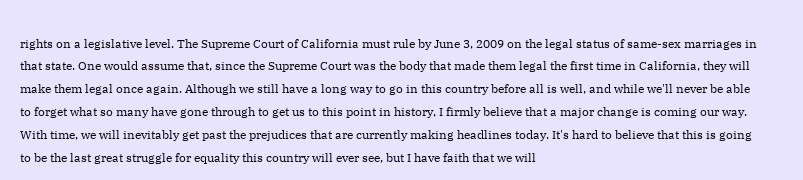rights on a legislative level. The Supreme Court of California must rule by June 3, 2009 on the legal status of same-sex marriages in that state. One would assume that, since the Supreme Court was the body that made them legal the first time in California, they will make them legal once again. Although we still have a long way to go in this country before all is well, and while we'll never be able to forget what so many have gone through to get us to this point in history, I firmly believe that a major change is coming our way.
With time, we will inevitably get past the prejudices that are currently making headlines today. It's hard to believe that this is going to be the last great struggle for equality this country will ever see, but I have faith that we will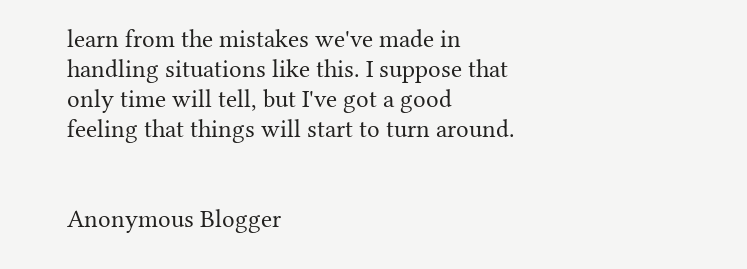learn from the mistakes we've made in handling situations like this. I suppose that only time will tell, but I've got a good feeling that things will start to turn around.


Anonymous Blogger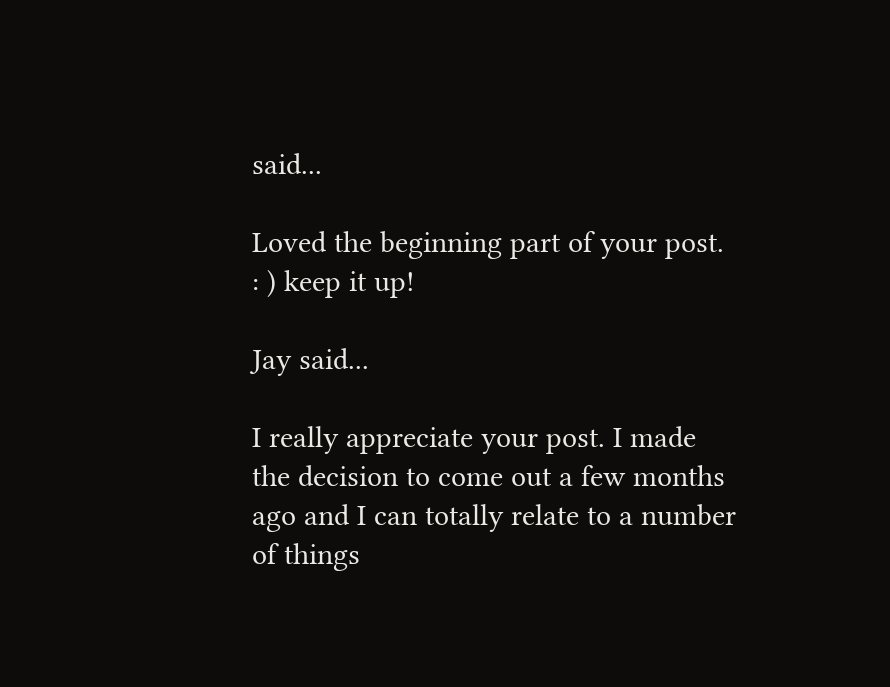said...

Loved the beginning part of your post. : ) keep it up!

Jay said...

I really appreciate your post. I made the decision to come out a few months ago and I can totally relate to a number of things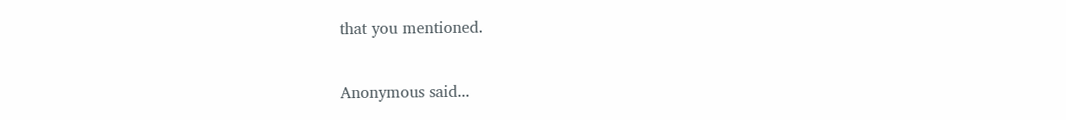that you mentioned.

Anonymous said...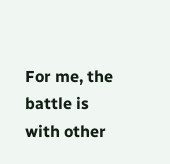For me, the battle is with other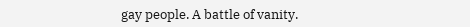gay people. A battle of vanity.